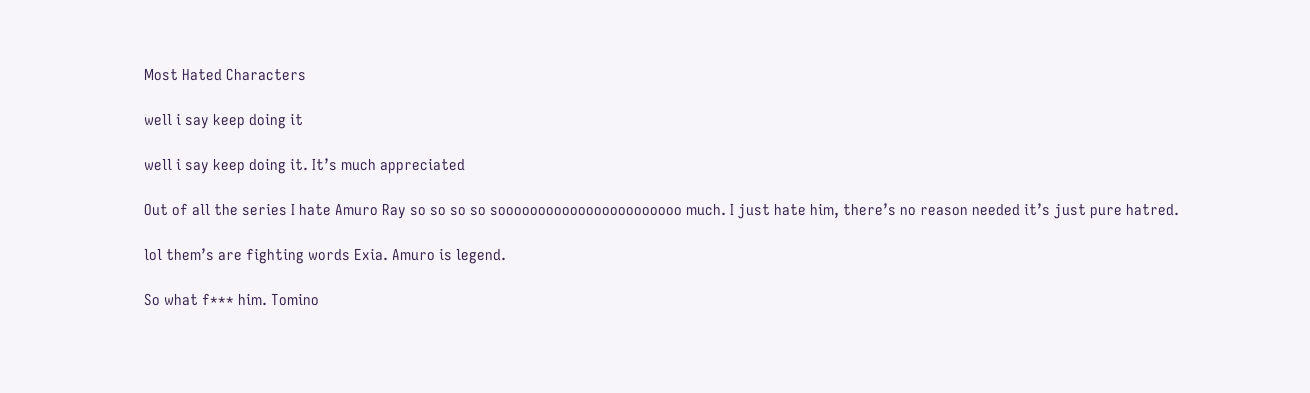Most Hated Characters

well i say keep doing it

well i say keep doing it. It’s much appreciated

Out of all the series I hate Amuro Ray so so so so sooooooooooooooooooooooo much. I just hate him, there’s no reason needed it’s just pure hatred.

lol them’s are fighting words Exia. Amuro is legend.

So what f*** him. Tomino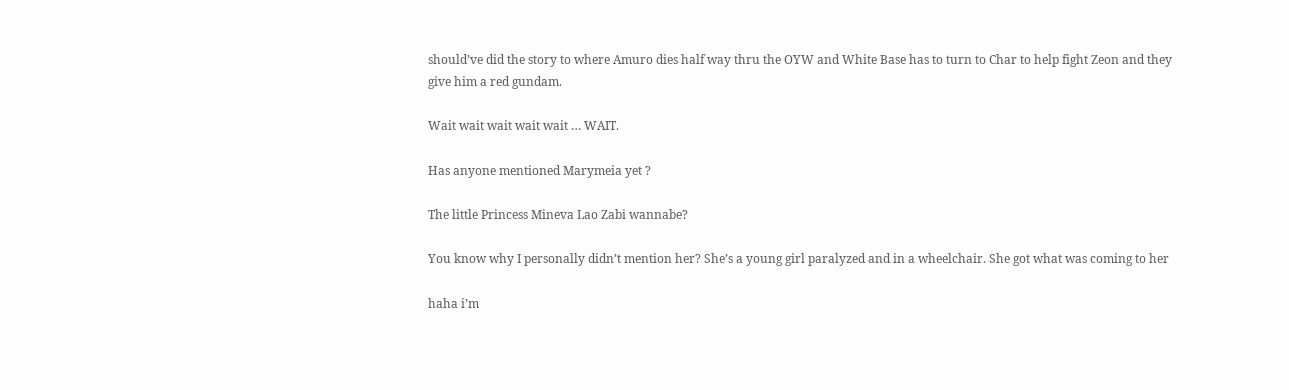should’ve did the story to where Amuro dies half way thru the OYW and White Base has to turn to Char to help fight Zeon and they give him a red gundam.

Wait wait wait wait wait … WAIT.

Has anyone mentioned Marymeia yet ?

The little Princess Mineva Lao Zabi wannabe?

You know why I personally didn’t mention her? She’s a young girl paralyzed and in a wheelchair. She got what was coming to her

haha i’m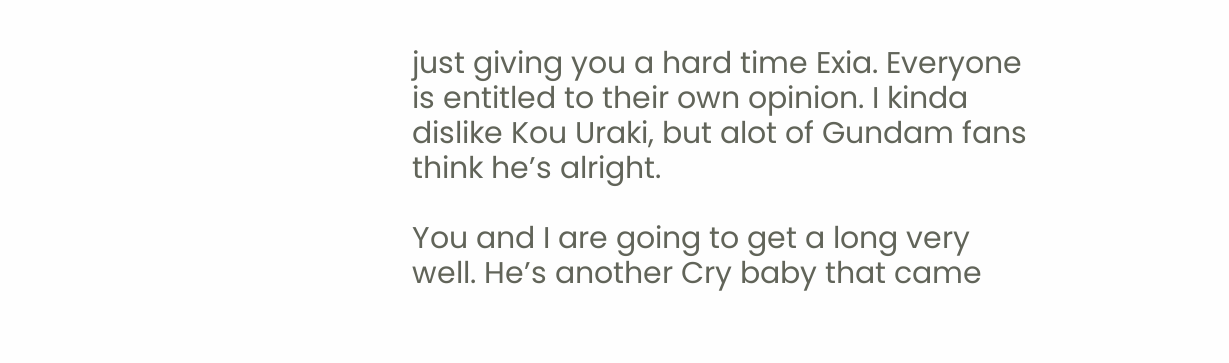just giving you a hard time Exia. Everyone is entitled to their own opinion. I kinda dislike Kou Uraki, but alot of Gundam fans think he’s alright.

You and I are going to get a long very well. He’s another Cry baby that came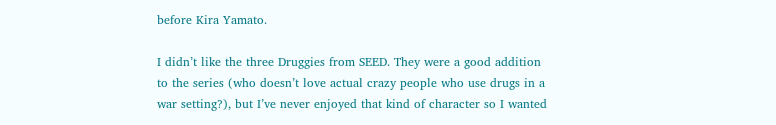before Kira Yamato.

I didn’t like the three Druggies from SEED. They were a good addition to the series (who doesn’t love actual crazy people who use drugs in a war setting?), but I’ve never enjoyed that kind of character so I wanted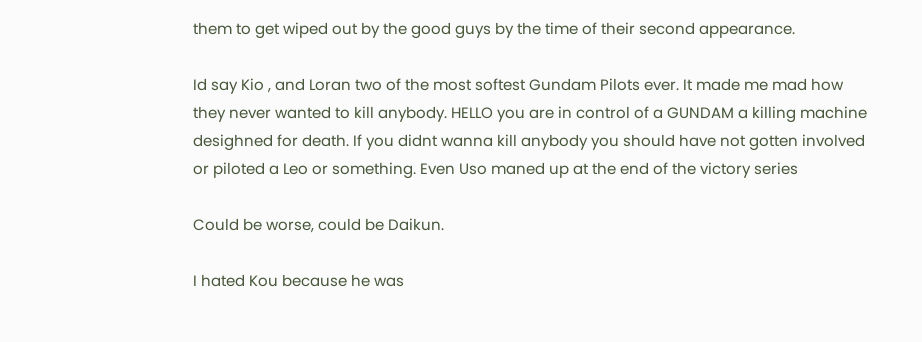them to get wiped out by the good guys by the time of their second appearance.

Id say Kio , and Loran two of the most softest Gundam Pilots ever. It made me mad how they never wanted to kill anybody. HELLO you are in control of a GUNDAM a killing machine desighned for death. If you didnt wanna kill anybody you should have not gotten involved or piloted a Leo or something. Even Uso maned up at the end of the victory series

Could be worse, could be Daikun.

I hated Kou because he was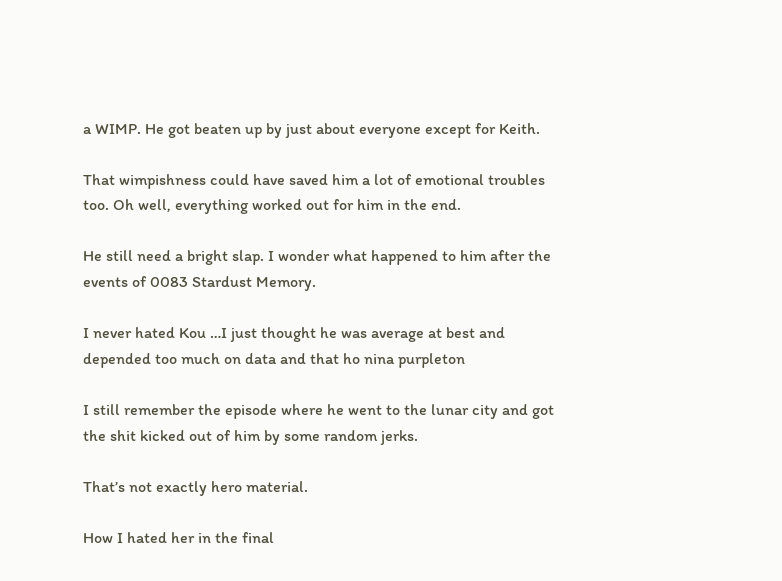a WIMP. He got beaten up by just about everyone except for Keith.

That wimpishness could have saved him a lot of emotional troubles too. Oh well, everything worked out for him in the end.

He still need a bright slap. I wonder what happened to him after the events of 0083 Stardust Memory.

I never hated Kou …I just thought he was average at best and depended too much on data and that ho nina purpleton

I still remember the episode where he went to the lunar city and got the shit kicked out of him by some random jerks.

That’s not exactly hero material.

How I hated her in the final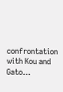confrontation with Kou and Gato…